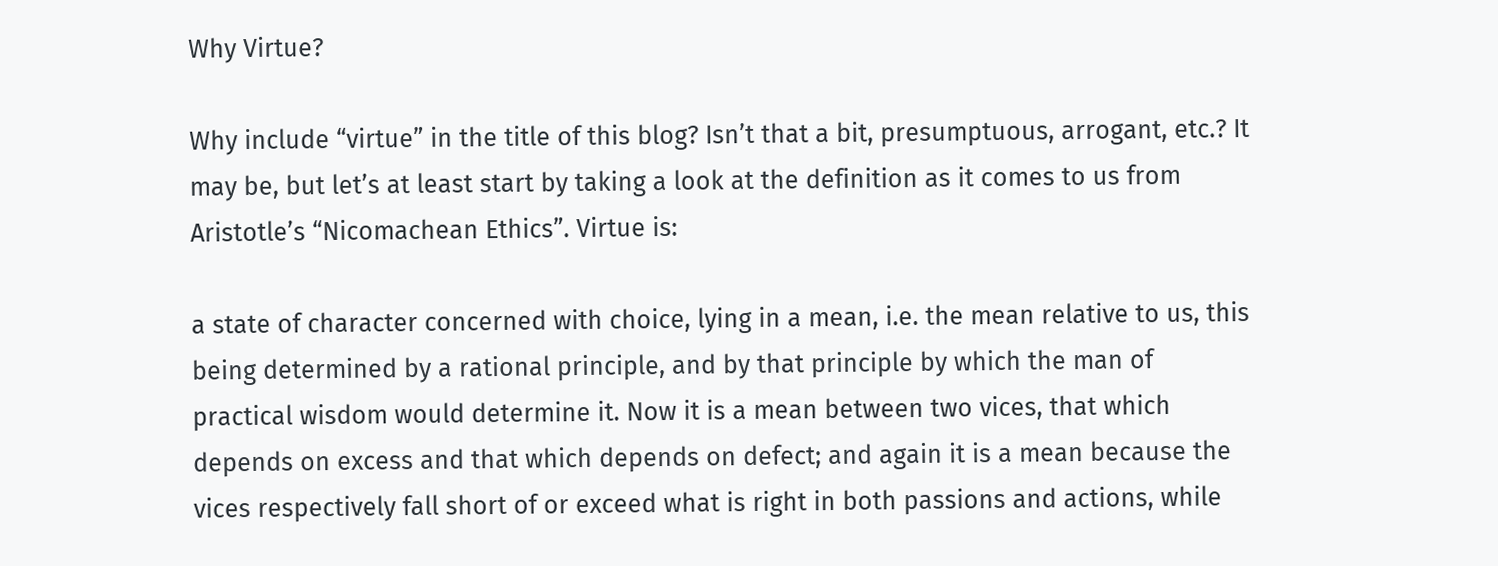Why Virtue?

Why include “virtue” in the title of this blog? Isn’t that a bit, presumptuous, arrogant, etc.? It may be, but let’s at least start by taking a look at the definition as it comes to us from Aristotle’s “Nicomachean Ethics”. Virtue is:

a state of character concerned with choice, lying in a mean, i.e. the mean relative to us, this being determined by a rational principle, and by that principle by which the man of practical wisdom would determine it. Now it is a mean between two vices, that which depends on excess and that which depends on defect; and again it is a mean because the vices respectively fall short of or exceed what is right in both passions and actions, while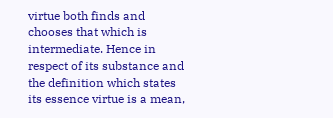virtue both finds and chooses that which is intermediate. Hence in respect of its substance and the definition which states its essence virtue is a mean,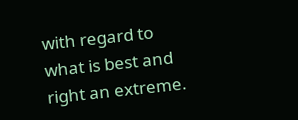with regard to what is best and right an extreme.